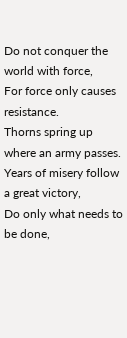Do not conquer the world with force,
For force only causes resistance.
Thorns spring up where an army passes.
Years of misery follow a great victory,
Do only what needs to be done,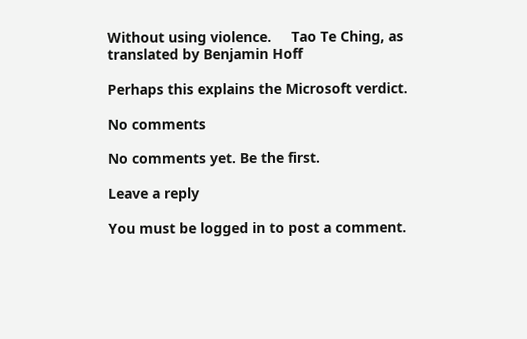Without using violence.     Tao Te Ching, as translated by Benjamin Hoff

Perhaps this explains the Microsoft verdict.

No comments

No comments yet. Be the first.

Leave a reply

You must be logged in to post a comment.